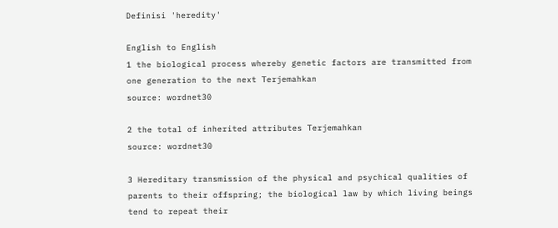Definisi 'heredity'

English to English
1 the biological process whereby genetic factors are transmitted from one generation to the next Terjemahkan
source: wordnet30

2 the total of inherited attributes Terjemahkan
source: wordnet30

3 Hereditary transmission of the physical and psychical qualities of parents to their offspring; the biological law by which living beings tend to repeat their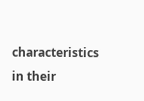characteristics in their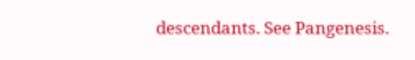descendants. See Pangenesis.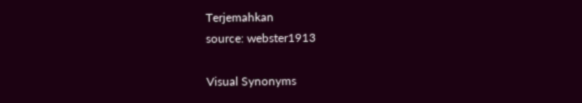Terjemahkan
source: webster1913

Visual Synonyms